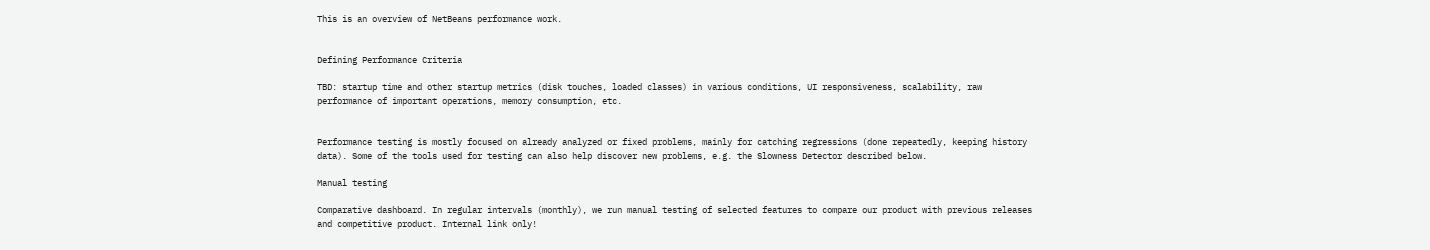This is an overview of NetBeans performance work.


Defining Performance Criteria

TBD: startup time and other startup metrics (disk touches, loaded classes) in various conditions, UI responsiveness, scalability, raw performance of important operations, memory consumption, etc.


Performance testing is mostly focused on already analyzed or fixed problems, mainly for catching regressions (done repeatedly, keeping history data). Some of the tools used for testing can also help discover new problems, e.g. the Slowness Detector described below.

Manual testing

Comparative dashboard. In regular intervals (monthly), we run manual testing of selected features to compare our product with previous releases and competitive product. Internal link only!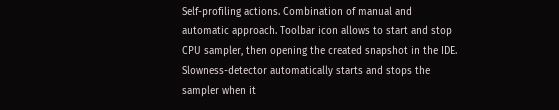Self-profiling actions. Combination of manual and automatic approach. Toolbar icon allows to start and stop CPU sampler, then opening the created snapshot in the IDE. Slowness-detector automatically starts and stops the sampler when it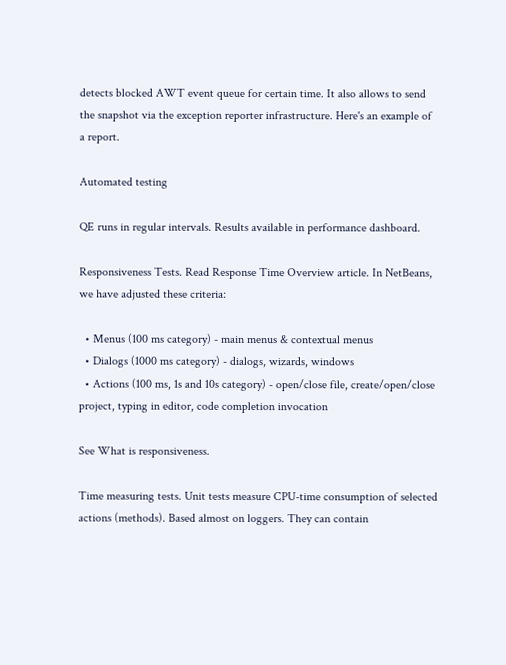detects blocked AWT event queue for certain time. It also allows to send the snapshot via the exception reporter infrastructure. Here's an example of a report.

Automated testing

QE runs in regular intervals. Results available in performance dashboard.

Responsiveness Tests. Read Response Time Overview article. In NetBeans, we have adjusted these criteria:

  • Menus (100 ms category) - main menus & contextual menus
  • Dialogs (1000 ms category) - dialogs, wizards, windows
  • Actions (100 ms, 1s and 10s category) - open/close file, create/open/close project, typing in editor, code completion invocation

See What is responsiveness.

Time measuring tests. Unit tests measure CPU-time consumption of selected actions (methods). Based almost on loggers. They can contain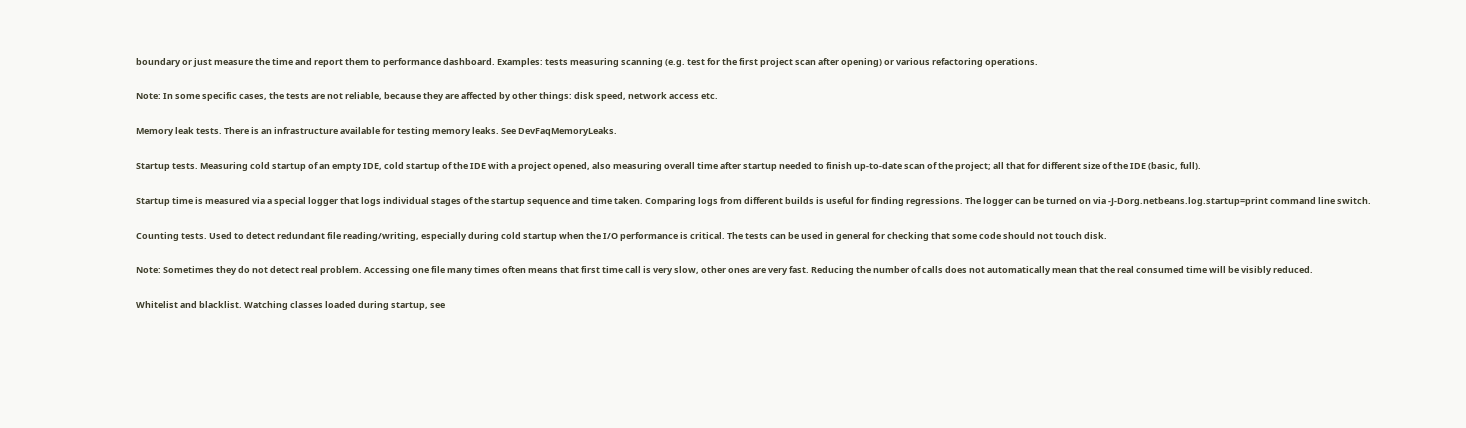boundary or just measure the time and report them to performance dashboard. Examples: tests measuring scanning (e.g. test for the first project scan after opening) or various refactoring operations.

Note: In some specific cases, the tests are not reliable, because they are affected by other things: disk speed, network access etc.

Memory leak tests. There is an infrastructure available for testing memory leaks. See DevFaqMemoryLeaks.

Startup tests. Measuring cold startup of an empty IDE, cold startup of the IDE with a project opened, also measuring overall time after startup needed to finish up-to-date scan of the project; all that for different size of the IDE (basic, full).

Startup time is measured via a special logger that logs individual stages of the startup sequence and time taken. Comparing logs from different builds is useful for finding regressions. The logger can be turned on via -J-Dorg.netbeans.log.startup=print command line switch.

Counting tests. Used to detect redundant file reading/writing, especially during cold startup when the I/O performance is critical. The tests can be used in general for checking that some code should not touch disk.

Note: Sometimes they do not detect real problem. Accessing one file many times often means that first time call is very slow, other ones are very fast. Reducing the number of calls does not automatically mean that the real consumed time will be visibly reduced.

Whitelist and blacklist. Watching classes loaded during startup, see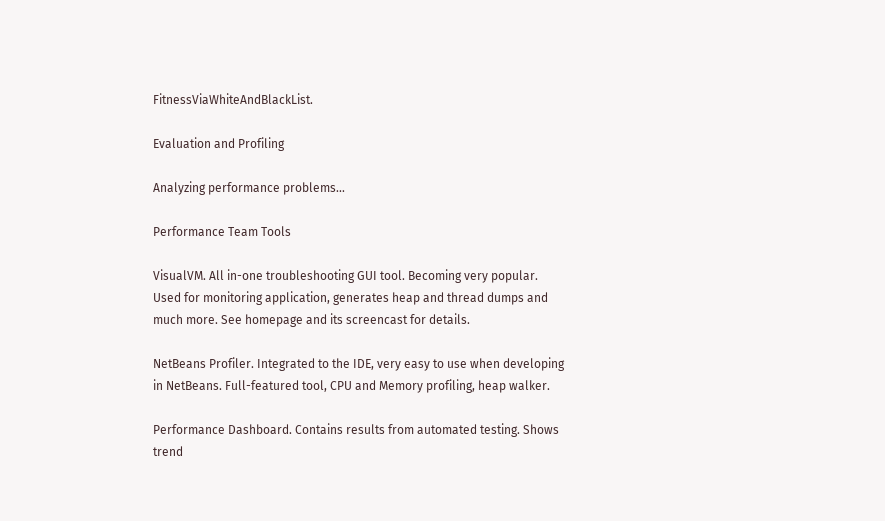FitnessViaWhiteAndBlackList.

Evaluation and Profiling

Analyzing performance problems...

Performance Team Tools

VisualVM. All in-one troubleshooting GUI tool. Becoming very popular. Used for monitoring application, generates heap and thread dumps and much more. See homepage and its screencast for details.

NetBeans Profiler. Integrated to the IDE, very easy to use when developing in NetBeans. Full-featured tool, CPU and Memory profiling, heap walker.

Performance Dashboard. Contains results from automated testing. Shows trend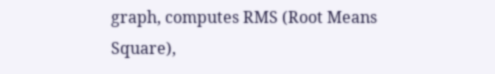graph, computes RMS (Root Means Square),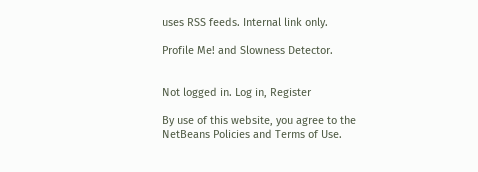uses RSS feeds. Internal link only.

Profile Me! and Slowness Detector.


Not logged in. Log in, Register

By use of this website, you agree to the NetBeans Policies and Terms of Use.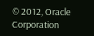© 2012, Oracle Corporation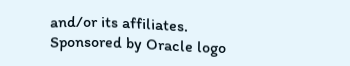and/or its affiliates. Sponsored by Oracle logo